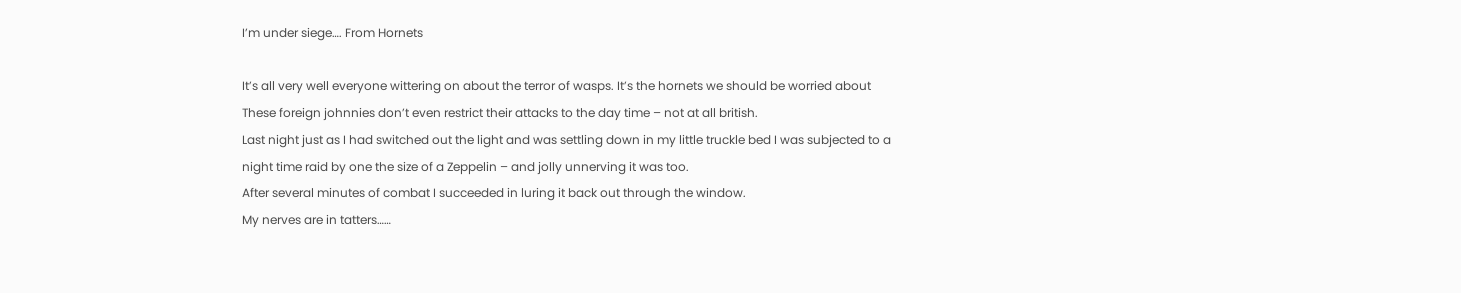I’m under siege…. From Hornets

It’s all very well everyone wittering on about the terror of wasps. It’s the hornets we should be worried about
These foreign johnnies don’t even restrict their attacks to the day time – not at all british.
Last night just as I had switched out the light and was settling down in my little truckle bed I was subjected to a night time raid by one the size of a Zeppelin – and jolly unnerving it was too.
After several minutes of combat I succeeded in luring it back out through the window.
My nerves are in tatters……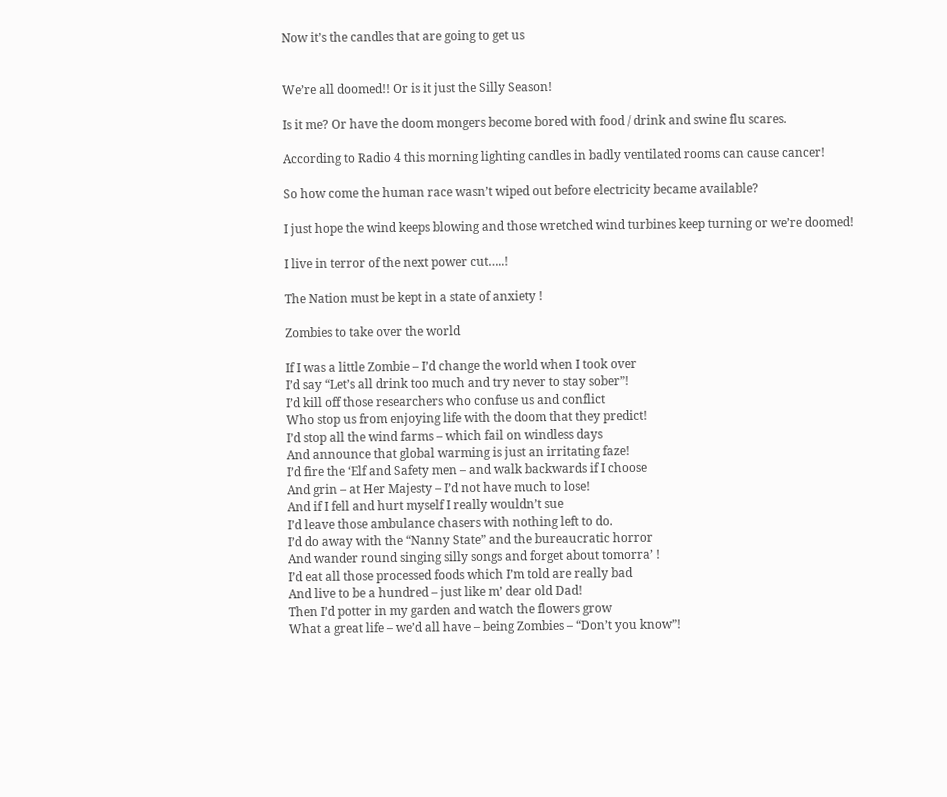Now it’s the candles that are going to get us


We’re all doomed!! Or is it just the Silly Season!

Is it me? Or have the doom mongers become bored with food / drink and swine flu scares.

According to Radio 4 this morning lighting candles in badly ventilated rooms can cause cancer!

So how come the human race wasn’t wiped out before electricity became available?

I just hope the wind keeps blowing and those wretched wind turbines keep turning or we’re doomed!

I live in terror of the next power cut…..!

The Nation must be kept in a state of anxiety !

Zombies to take over the world

If I was a little Zombie – I’d change the world when I took over
I’d say “Let’s all drink too much and try never to stay sober”!
I’d kill off those researchers who confuse us and conflict
Who stop us from enjoying life with the doom that they predict!
I’d stop all the wind farms – which fail on windless days
And announce that global warming is just an irritating faze!
I’d fire the ‘Elf and Safety men – and walk backwards if I choose
And grin – at Her Majesty – I’d not have much to lose!
And if I fell and hurt myself I really wouldn’t sue
I’d leave those ambulance chasers with nothing left to do.
I’d do away with the “Nanny State” and the bureaucratic horror
And wander round singing silly songs and forget about tomorra’ !
I’d eat all those processed foods which I’m told are really bad
And live to be a hundred – just like m’ dear old Dad!
Then I’d potter in my garden and watch the flowers grow
What a great life – we’d all have – being Zombies – “Don’t you know”!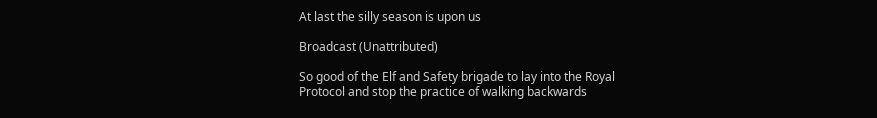At last the silly season is upon us

Broadcast (Unattributed)

So good of the Elf and Safety brigade to lay into the Royal Protocol and stop the practice of walking backwards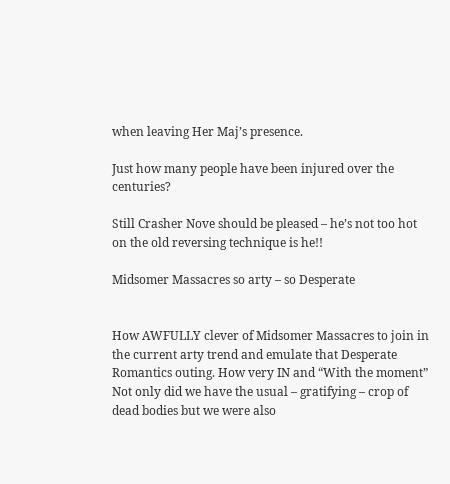when leaving Her Maj’s presence.

Just how many people have been injured over the centuries?

Still Crasher Nove should be pleased – he’s not too hot on the old reversing technique is he!!

Midsomer Massacres so arty – so Desperate


How AWFULLY clever of Midsomer Massacres to join in the current arty trend and emulate that Desperate Romantics outing. How very IN and “With the moment”
Not only did we have the usual – gratifying – crop of dead bodies but we were also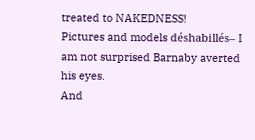treated to NAKEDNESS!
Pictures and models déshabillés– I am not surprised Barnaby averted his eyes.
And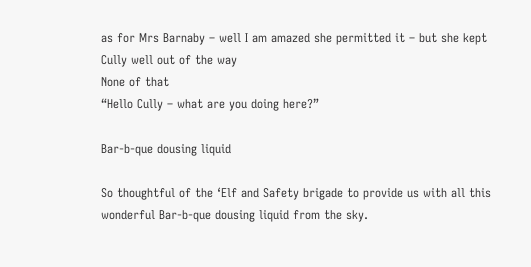as for Mrs Barnaby – well I am amazed she permitted it – but she kept Cully well out of the way
None of that
“Hello Cully – what are you doing here?”

Bar-b-que dousing liquid

So thoughtful of the ‘Elf and Safety brigade to provide us with all this wonderful Bar-b-que dousing liquid from the sky.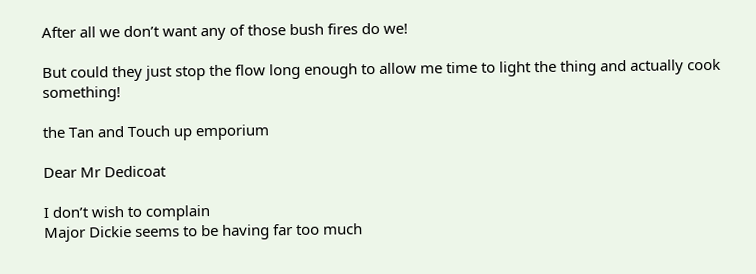After all we don’t want any of those bush fires do we!

But could they just stop the flow long enough to allow me time to light the thing and actually cook something!

the Tan and Touch up emporium

Dear Mr Dedicoat

I don’t wish to complain
Major Dickie seems to be having far too much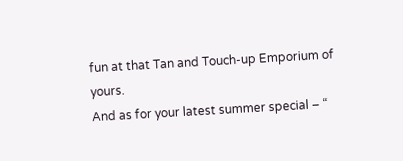fun at that Tan and Touch-up Emporium of yours.
And as for your latest summer special – “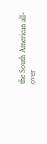the South American all-over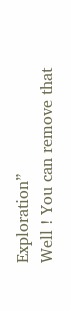Exploration”
Well ! You can remove that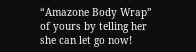“Amazone Body Wrap” of yours by telling her she can let go now!